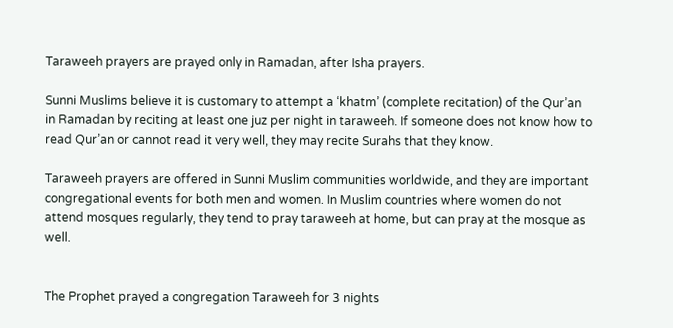Taraweeh prayers are prayed only in Ramadan, after Isha prayers.

Sunni Muslims believe it is customary to attempt a ‘khatm’ (complete recitation) of the Qur’an in Ramadan by reciting at least one juz per night in taraweeh. If someone does not know how to read Qur’an or cannot read it very well, they may recite Surahs that they know.

Taraweeh prayers are offered in Sunni Muslim communities worldwide, and they are important congregational events for both men and women. In Muslim countries where women do not attend mosques regularly, they tend to pray taraweeh at home, but can pray at the mosque as well.


The Prophet prayed a congregation Taraweeh for 3 nights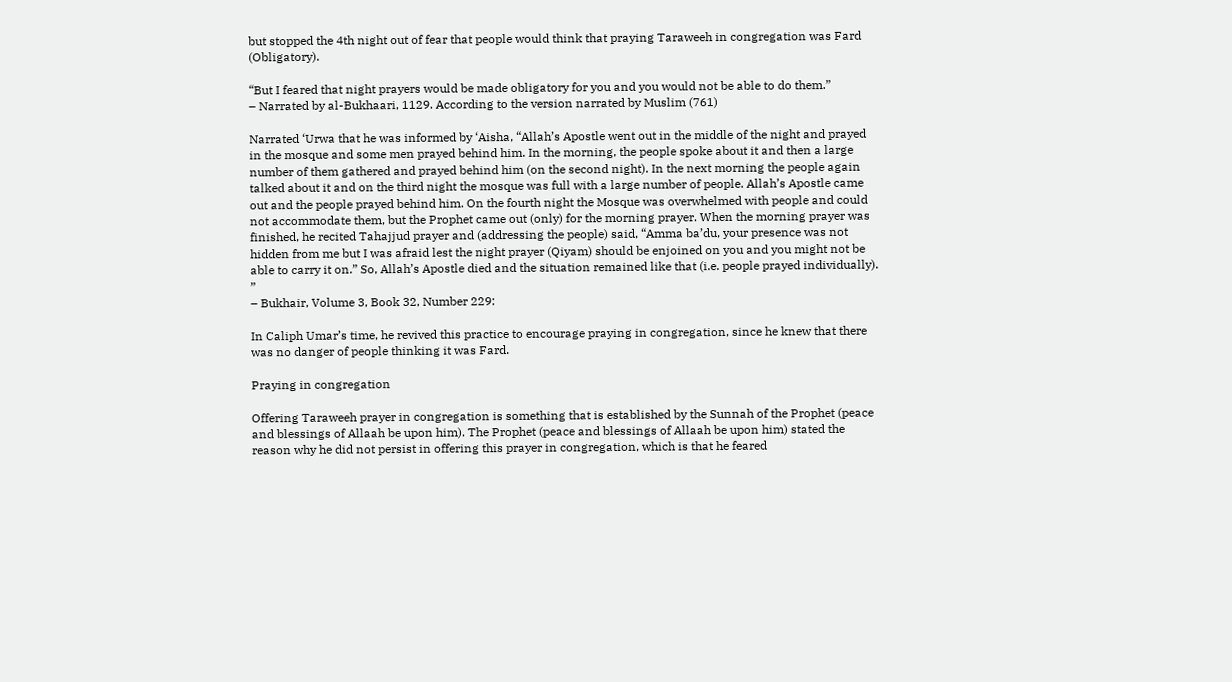but stopped the 4th night out of fear that people would think that praying Taraweeh in congregation was Fard (Obligatory).

“But I feared that night prayers would be made obligatory for you and you would not be able to do them.”
– Narrated by al-Bukhaari, 1129. According to the version narrated by Muslim (761)

Narrated ‘Urwa that he was informed by ‘Aisha, “Allah’s Apostle went out in the middle of the night and prayed in the mosque and some men prayed behind him. In the morning, the people spoke about it and then a large number of them gathered and prayed behind him (on the second night). In the next morning the people again talked about it and on the third night the mosque was full with a large number of people. Allah’s Apostle came out and the people prayed behind him. On the fourth night the Mosque was overwhelmed with people and could not accommodate them, but the Prophet came out (only) for the morning prayer. When the morning prayer was finished, he recited Tahajjud prayer and (addressing the people) said, “Amma ba’du, your presence was not hidden from me but I was afraid lest the night prayer (Qiyam) should be enjoined on you and you might not be able to carry it on.” So, Allah’s Apostle died and the situation remained like that (i.e. people prayed individually). ”
– Bukhair, Volume 3, Book 32, Number 229:

In Caliph Umar’s time, he revived this practice to encourage praying in congregation, since he knew that there was no danger of people thinking it was Fard.

Praying in congregation

Offering Taraweeh prayer in congregation is something that is established by the Sunnah of the Prophet (peace and blessings of Allaah be upon him). The Prophet (peace and blessings of Allaah be upon him) stated the reason why he did not persist in offering this prayer in congregation, which is that he feared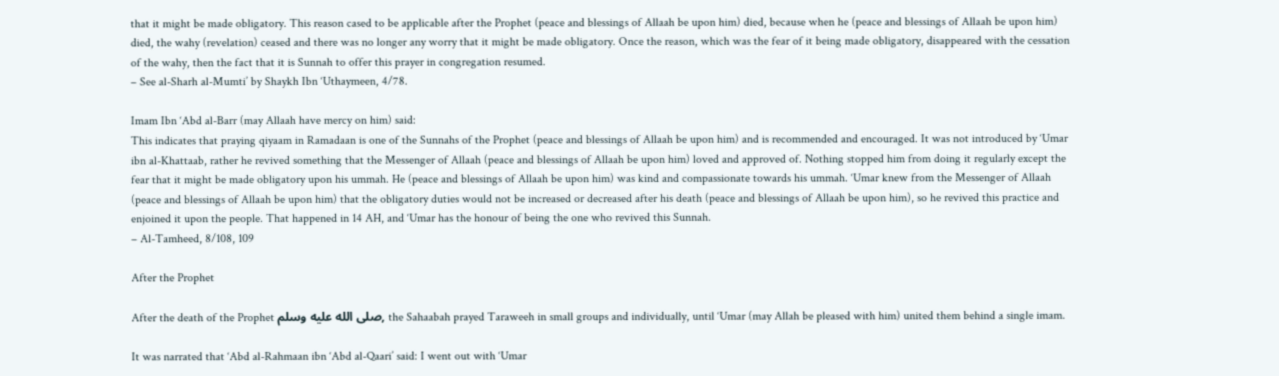that it might be made obligatory. This reason cased to be applicable after the Prophet (peace and blessings of Allaah be upon him) died, because when he (peace and blessings of Allaah be upon him) died, the wahy (revelation) ceased and there was no longer any worry that it might be made obligatory. Once the reason, which was the fear of it being made obligatory, disappeared with the cessation of the wahy, then the fact that it is Sunnah to offer this prayer in congregation resumed.
– See al-Sharh al-Mumti’ by Shaykh Ibn ‘Uthaymeen, 4/78.

Imam Ibn ‘Abd al-Barr (may Allaah have mercy on him) said:
This indicates that praying qiyaam in Ramadaan is one of the Sunnahs of the Prophet (peace and blessings of Allaah be upon him) and is recommended and encouraged. It was not introduced by ‘Umar ibn al-Khattaab, rather he revived something that the Messenger of Allaah (peace and blessings of Allaah be upon him) loved and approved of. Nothing stopped him from doing it regularly except the fear that it might be made obligatory upon his ummah. He (peace and blessings of Allaah be upon him) was kind and compassionate towards his ummah. ‘Umar knew from the Messenger of Allaah (peace and blessings of Allaah be upon him) that the obligatory duties would not be increased or decreased after his death (peace and blessings of Allaah be upon him), so he revived this practice and enjoined it upon the people. That happened in 14 AH, and ‘Umar has the honour of being the one who revived this Sunnah.
– Al-Tamheed, 8/108, 109

After the Prophet

After the death of the Prophet صلى الله عليه وسلم, the Sahaabah prayed Taraweeh in small groups and individually, until ‘Umar (may Allah be pleased with him) united them behind a single imam.

It was narrated that ‘Abd al-Rahmaan ibn ‘Abd al-Qaari’ said: I went out with ‘Umar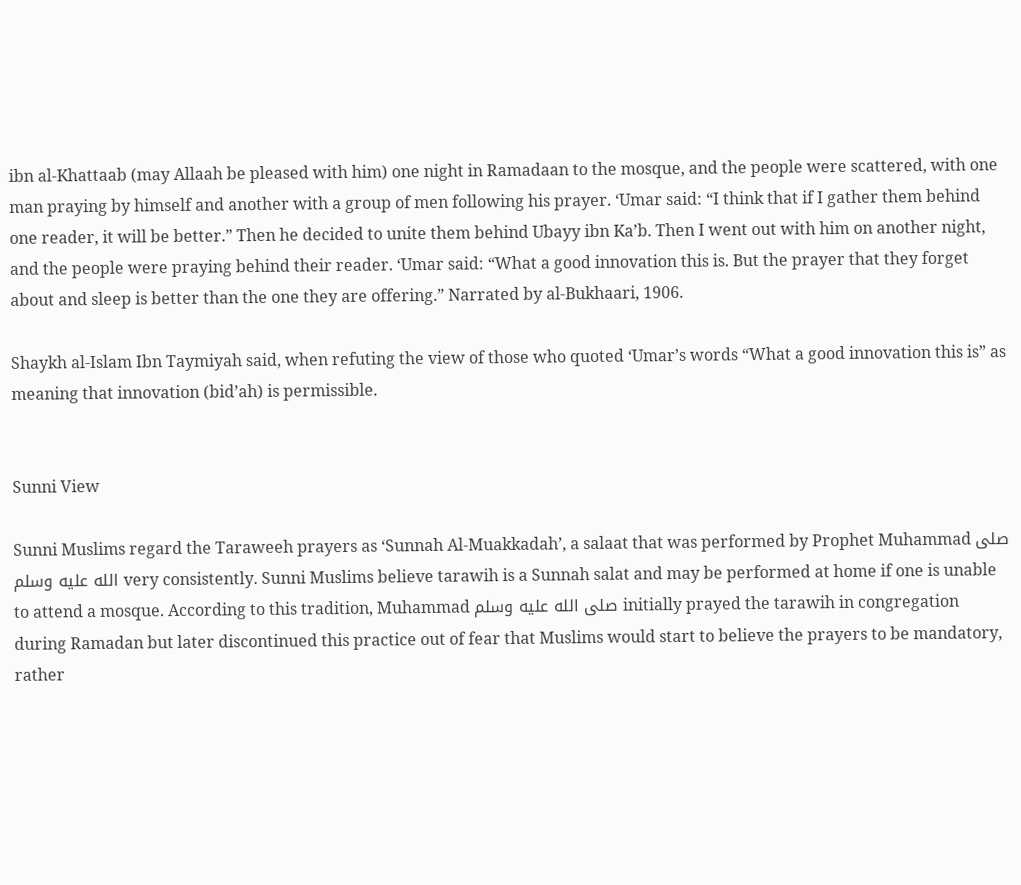ibn al-Khattaab (may Allaah be pleased with him) one night in Ramadaan to the mosque, and the people were scattered, with one man praying by himself and another with a group of men following his prayer. ‘Umar said: “I think that if I gather them behind one reader, it will be better.” Then he decided to unite them behind Ubayy ibn Ka’b. Then I went out with him on another night, and the people were praying behind their reader. ‘Umar said: “What a good innovation this is. But the prayer that they forget about and sleep is better than the one they are offering.” Narrated by al-Bukhaari, 1906.

Shaykh al-Islam Ibn Taymiyah said, when refuting the view of those who quoted ‘Umar’s words “What a good innovation this is” as meaning that innovation (bid’ah) is permissible.


Sunni View

Sunni Muslims regard the Taraweeh prayers as ‘Sunnah Al-Muakkadah’, a salaat that was performed by Prophet Muhammad صلى الله عليه وسلم very consistently. Sunni Muslims believe tarawih is a Sunnah salat and may be performed at home if one is unable to attend a mosque. According to this tradition, Muhammad صلى الله عليه وسلم initially prayed the tarawih in congregation during Ramadan but later discontinued this practice out of fear that Muslims would start to believe the prayers to be mandatory, rather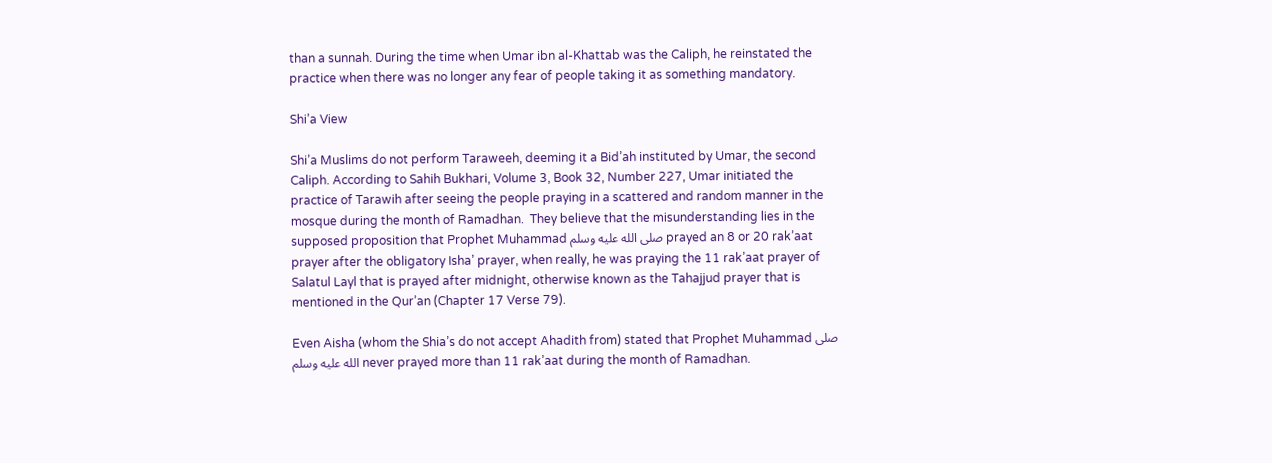than a sunnah. During the time when Umar ibn al-Khattab was the Caliph, he reinstated the practice when there was no longer any fear of people taking it as something mandatory.

Shi’a View

Shi’a Muslims do not perform Taraweeh, deeming it a Bid’ah instituted by Umar, the second Caliph. According to Sahih Bukhari, Volume 3, Book 32, Number 227, Umar initiated the practice of Tarawih after seeing the people praying in a scattered and random manner in the mosque during the month of Ramadhan.  They believe that the misunderstanding lies in the supposed proposition that Prophet Muhammad صلى الله عليه وسلم prayed an 8 or 20 rak’aat prayer after the obligatory Isha’ prayer, when really, he was praying the 11 rak’aat prayer of Salatul Layl that is prayed after midnight, otherwise known as the Tahajjud prayer that is mentioned in the Qur’an (Chapter 17 Verse 79).

Even Aisha (whom the Shia’s do not accept Ahadith from) stated that Prophet Muhammad صلى الله عليه وسلم never prayed more than 11 rak’aat during the month of Ramadhan.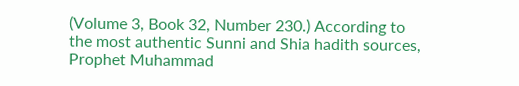(Volume 3, Book 32, Number 230.) According to the most authentic Sunni and Shia hadith sources, Prophet Muhammad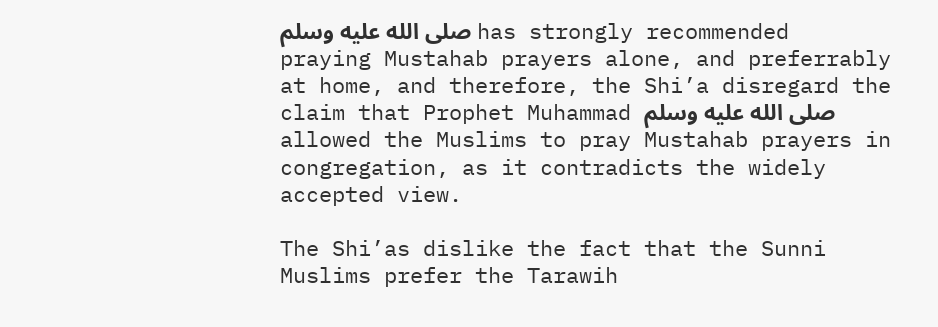صلى الله عليه وسلم has strongly recommended praying Mustahab prayers alone, and preferrably at home, and therefore, the Shi’a disregard the claim that Prophet Muhammad صلى الله عليه وسلم allowed the Muslims to pray Mustahab prayers in congregation, as it contradicts the widely accepted view.

The Shi’as dislike the fact that the Sunni Muslims prefer the Tarawih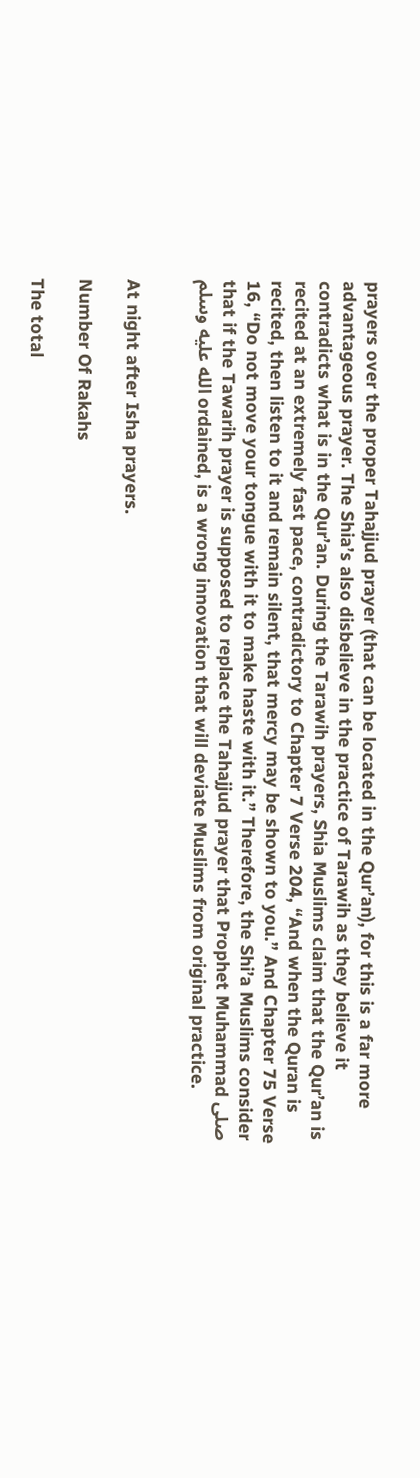prayers over the proper Tahajjud prayer (that can be located in the Qur’an), for this is a far more advantageous prayer. The Shia’s also disbelieve in the practice of Tarawih as they believe it contradicts what is in the Qur’an. During the Tarawih prayers, Shia Muslims claim that the Qur’an is recited at an extremely fast pace, contradictory to Chapter 7 Verse 204, “And when the Quran is recited, then listen to it and remain silent, that mercy may be shown to you.” And Chapter 75 Verse 16, “Do not move your tongue with it to make haste with it.” Therefore, the Shi’a Muslims consider that if the Tawarih prayer is supposed to replace the Tahajjud prayer that Prophet Muhammad صلى الله عليه وسلم ordained, is a wrong innovation that will deviate Muslims from original practice.


At night after Isha prayers.

Number Of Rakahs

The total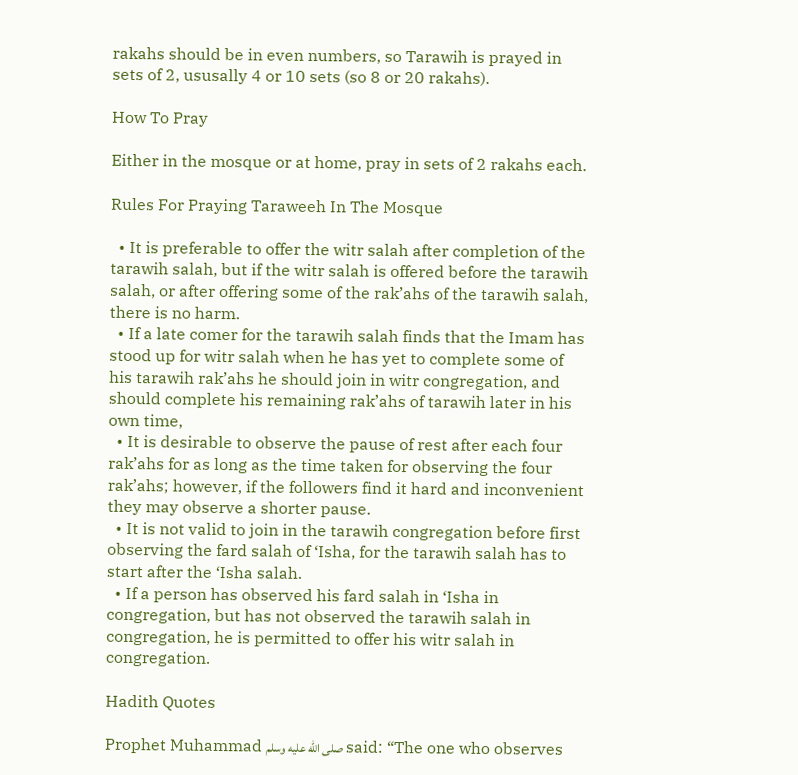rakahs should be in even numbers, so Tarawih is prayed in sets of 2, ususally 4 or 10 sets (so 8 or 20 rakahs).

How To Pray

Either in the mosque or at home, pray in sets of 2 rakahs each.

Rules For Praying Taraweeh In The Mosque

  • It is preferable to offer the witr salah after completion of the tarawih salah, but if the witr salah is offered before the tarawih salah, or after offering some of the rak’ahs of the tarawih salah, there is no harm.
  • If a late comer for the tarawih salah finds that the Imam has stood up for witr salah when he has yet to complete some of his tarawih rak’ahs he should join in witr congregation, and should complete his remaining rak’ahs of tarawih later in his own time,
  • It is desirable to observe the pause of rest after each four rak’ahs for as long as the time taken for observing the four rak’ahs; however, if the followers find it hard and inconvenient they may observe a shorter pause.
  • It is not valid to join in the tarawih congregation before first observing the fard salah of ‘Isha, for the tarawih salah has to start after the ‘Isha salah.
  • If a person has observed his fard salah in ‘Isha in congregation, but has not observed the tarawih salah in congregation, he is permitted to offer his witr salah in congregation.

Hadith Quotes

Prophet Muhammad صلى الله عليه وسلم said: “The one who observes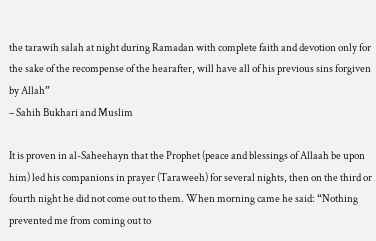the tarawih salah at night during Ramadan with complete faith and devotion only for the sake of the recompense of the hearafter, will have all of his previous sins forgiven by Allah”
– Sahih Bukhari and Muslim

It is proven in al-Saheehayn that the Prophet (peace and blessings of Allaah be upon him) led his companions in prayer (Taraweeh) for several nights, then on the third or fourth night he did not come out to them. When morning came he said: “Nothing prevented me from coming out to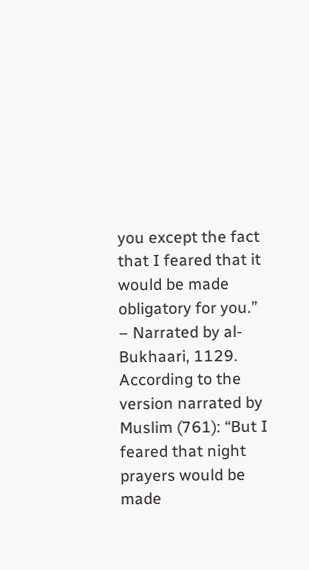you except the fact that I feared that it would be made obligatory for you.”
– Narrated by al-Bukhaari, 1129. According to the version narrated by Muslim (761): “But I feared that night prayers would be made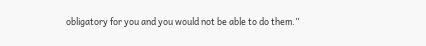obligatory for you and you would not be able to do them.”